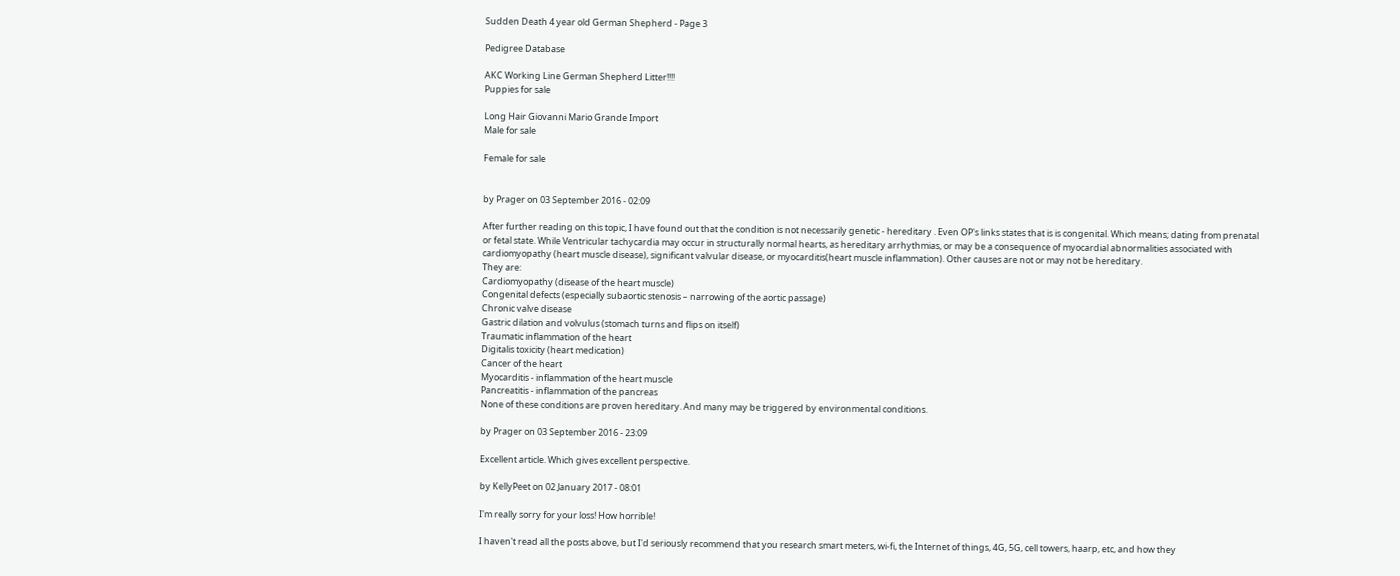Sudden Death 4 year old German Shepherd - Page 3

Pedigree Database

AKC Working Line German Shepherd Litter!!!!
Puppies for sale

Long Hair Giovanni Mario Grande Import
Male for sale

Female for sale


by Prager on 03 September 2016 - 02:09

After further reading on this topic, I have found out that the condition is not necessarily genetic - hereditary . Even OP's links states that is is congenital. Which means; dating from prenatal or fetal state. While Ventricular tachycardia may occur in structurally normal hearts, as hereditary arrhythmias, or may be a consequence of myocardial abnormalities associated with cardiomyopathy (heart muscle disease), significant valvular disease, or myocarditis(heart muscle inflammation). Other causes are not or may not be hereditary.
They are:
Cardiomyopathy (disease of the heart muscle)
Congenital defects (especially subaortic stenosis – narrowing of the aortic passage)
Chronic valve disease
Gastric dilation and volvulus (stomach turns and flips on itself)
Traumatic inflammation of the heart
Digitalis toxicity (heart medication)
Cancer of the heart
Myocarditis - inflammation of the heart muscle
Pancreatitis - inflammation of the pancreas
None of these conditions are proven hereditary. And many may be triggered by environmental conditions.

by Prager on 03 September 2016 - 23:09

Excellent article. Which gives excellent perspective.

by KellyPeet on 02 January 2017 - 08:01

I'm really sorry for your loss! How horrible!

I haven't read all the posts above, but I'd seriously recommend that you research smart meters, wi-fi, the Internet of things, 4G, 5G, cell towers, haarp, etc, and how they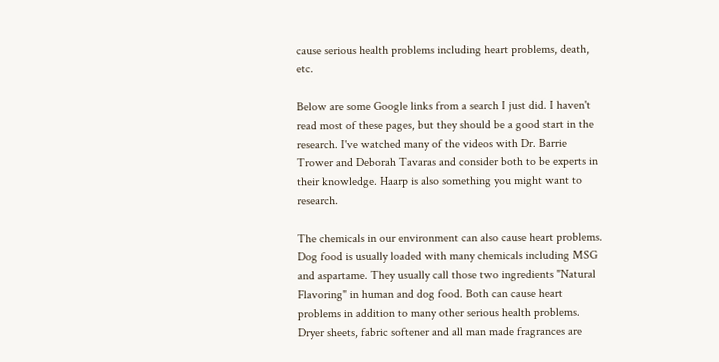cause serious health problems including heart problems, death, etc.

Below are some Google links from a search I just did. I haven't read most of these pages, but they should be a good start in the research. I've watched many of the videos with Dr. Barrie Trower and Deborah Tavaras and consider both to be experts in their knowledge. Haarp is also something you might want to research.

The chemicals in our environment can also cause heart problems. Dog food is usually loaded with many chemicals including MSG and aspartame. They usually call those two ingredients "Natural Flavoring" in human and dog food. Both can cause heart problems in addition to many other serious health problems. Dryer sheets, fabric softener and all man made fragrances are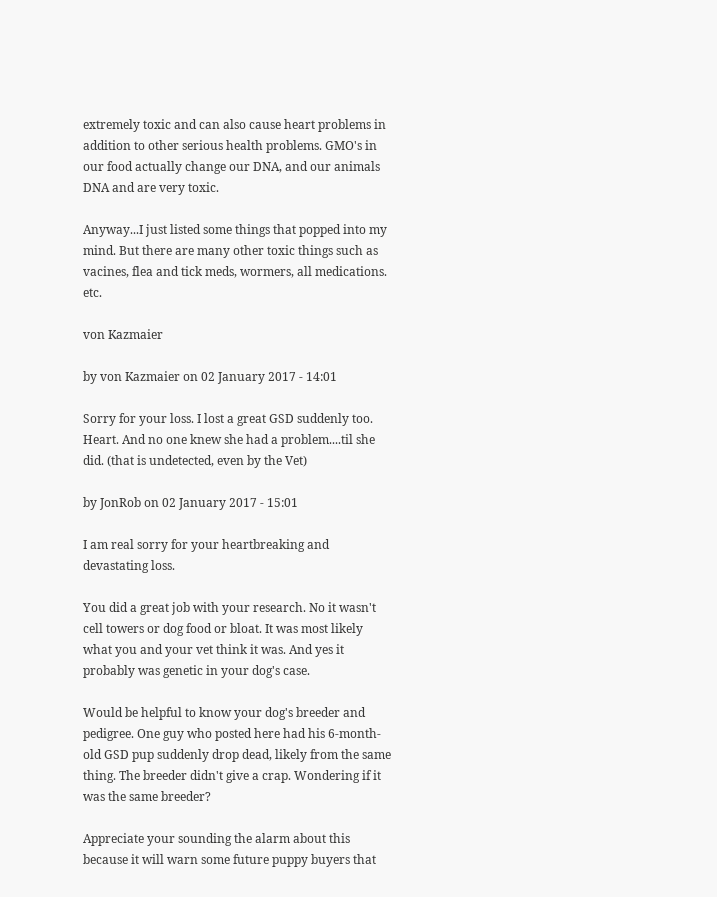extremely toxic and can also cause heart problems in addition to other serious health problems. GMO's in our food actually change our DNA, and our animals DNA and are very toxic.

Anyway...I just listed some things that popped into my mind. But there are many other toxic things such as vacines, flea and tick meds, wormers, all medications. etc.

von Kazmaier

by von Kazmaier on 02 January 2017 - 14:01

Sorry for your loss. I lost a great GSD suddenly too. Heart. And no one knew she had a problem....til she did. (that is undetected, even by the Vet)

by JonRob on 02 January 2017 - 15:01

I am real sorry for your heartbreaking and devastating loss.

You did a great job with your research. No it wasn't cell towers or dog food or bloat. It was most likely what you and your vet think it was. And yes it probably was genetic in your dog's case.

Would be helpful to know your dog's breeder and pedigree. One guy who posted here had his 6-month-old GSD pup suddenly drop dead, likely from the same thing. The breeder didn't give a crap. Wondering if it was the same breeder?

Appreciate your sounding the alarm about this because it will warn some future puppy buyers that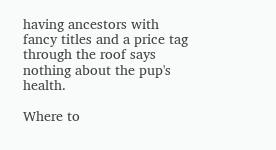having ancestors with fancy titles and a price tag through the roof says nothing about the pup's health.

Where to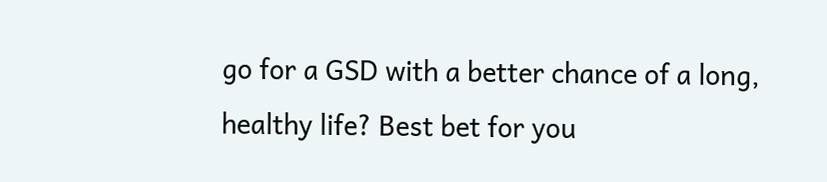go for a GSD with a better chance of a long, healthy life? Best bet for you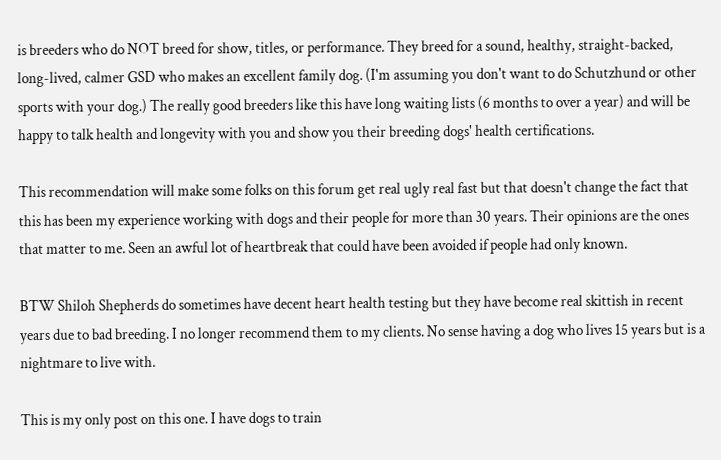is breeders who do NOT breed for show, titles, or performance. They breed for a sound, healthy, straight-backed, long-lived, calmer GSD who makes an excellent family dog. (I'm assuming you don't want to do Schutzhund or other sports with your dog.) The really good breeders like this have long waiting lists (6 months to over a year) and will be happy to talk health and longevity with you and show you their breeding dogs' health certifications.

This recommendation will make some folks on this forum get real ugly real fast but that doesn't change the fact that this has been my experience working with dogs and their people for more than 30 years. Their opinions are the ones that matter to me. Seen an awful lot of heartbreak that could have been avoided if people had only known.

BTW Shiloh Shepherds do sometimes have decent heart health testing but they have become real skittish in recent years due to bad breeding. I no longer recommend them to my clients. No sense having a dog who lives 15 years but is a nightmare to live with.

This is my only post on this one. I have dogs to train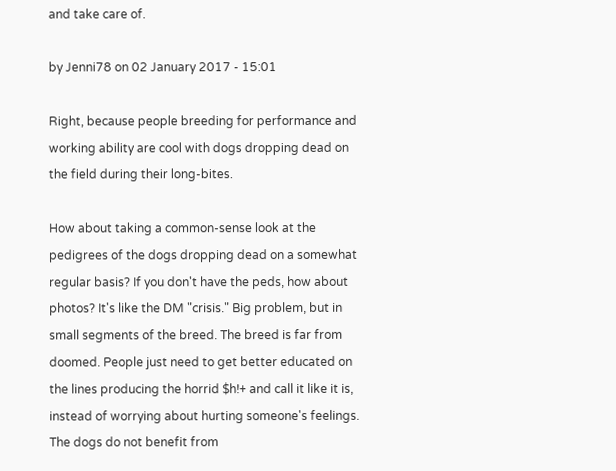and take care of.

by Jenni78 on 02 January 2017 - 15:01

Right, because people breeding for performance and working ability are cool with dogs dropping dead on the field during their long-bites.

How about taking a common-sense look at the pedigrees of the dogs dropping dead on a somewhat regular basis? If you don't have the peds, how about photos? It's like the DM "crisis." Big problem, but in small segments of the breed. The breed is far from doomed. People just need to get better educated on the lines producing the horrid $h!+ and call it like it is, instead of worrying about hurting someone's feelings. The dogs do not benefit from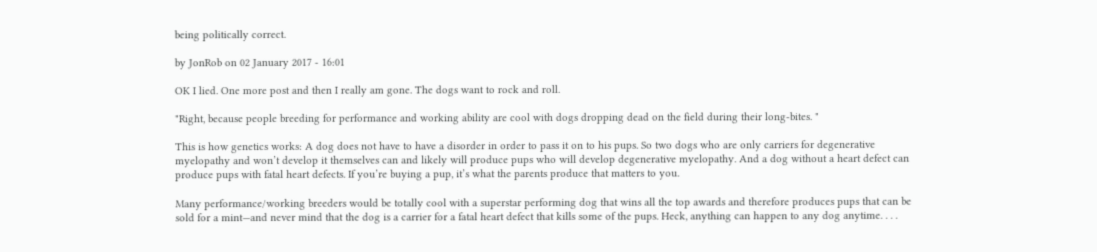being politically correct.

by JonRob on 02 January 2017 - 16:01

OK I lied. One more post and then I really am gone. The dogs want to rock and roll.

"Right, because people breeding for performance and working ability are cool with dogs dropping dead on the field during their long-bites. "

This is how genetics works: A dog does not have to have a disorder in order to pass it on to his pups. So two dogs who are only carriers for degenerative myelopathy and won’t develop it themselves can and likely will produce pups who will develop degenerative myelopathy. And a dog without a heart defect can produce pups with fatal heart defects. If you’re buying a pup, it’s what the parents produce that matters to you.

Many performance/working breeders would be totally cool with a superstar performing dog that wins all the top awards and therefore produces pups that can be sold for a mint—and never mind that the dog is a carrier for a fatal heart defect that kills some of the pups. Heck, anything can happen to any dog anytime. . . .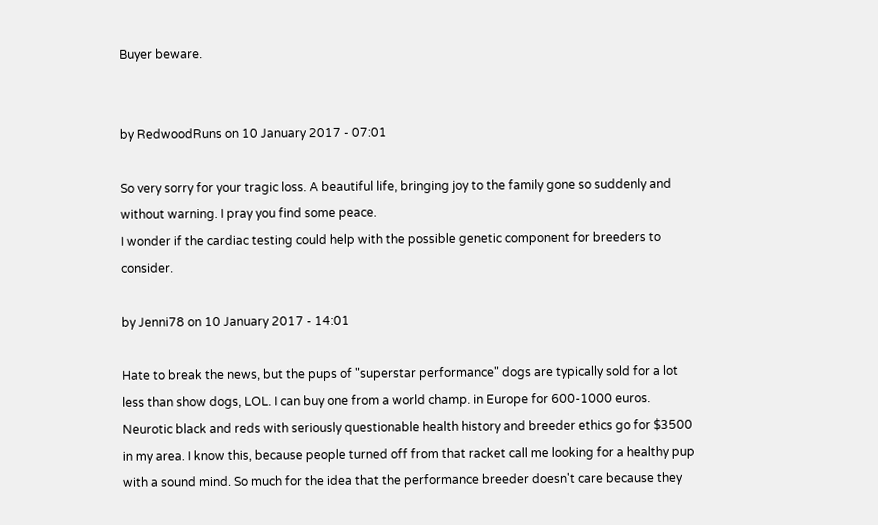Buyer beware.


by RedwoodRuns on 10 January 2017 - 07:01

So very sorry for your tragic loss. A beautiful life, bringing joy to the family gone so suddenly and without warning. I pray you find some peace.
I wonder if the cardiac testing could help with the possible genetic component for breeders to consider.

by Jenni78 on 10 January 2017 - 14:01

Hate to break the news, but the pups of "superstar performance" dogs are typically sold for a lot less than show dogs, LOL. I can buy one from a world champ. in Europe for 600-1000 euros. Neurotic black and reds with seriously questionable health history and breeder ethics go for $3500 in my area. I know this, because people turned off from that racket call me looking for a healthy pup with a sound mind. So much for the idea that the performance breeder doesn't care because they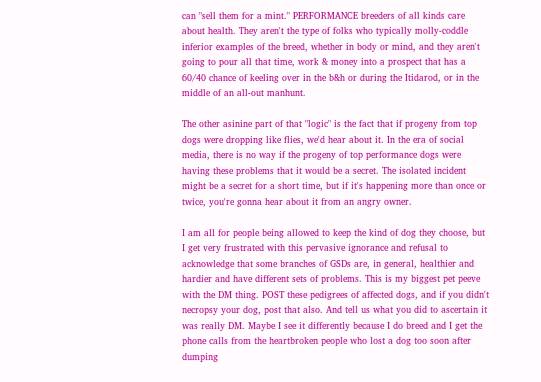can "sell them for a mint." PERFORMANCE breeders of all kinds care about health. They aren't the type of folks who typically molly-coddle inferior examples of the breed, whether in body or mind, and they aren't going to pour all that time, work & money into a prospect that has a 60/40 chance of keeling over in the b&h or during the Itidarod, or in the middle of an all-out manhunt.

The other asinine part of that "logic" is the fact that if progeny from top dogs were dropping like flies, we'd hear about it. In the era of social media, there is no way if the progeny of top performance dogs were having these problems that it would be a secret. The isolated incident might be a secret for a short time, but if it's happening more than once or twice, you're gonna hear about it from an angry owner.

I am all for people being allowed to keep the kind of dog they choose, but I get very frustrated with this pervasive ignorance and refusal to acknowledge that some branches of GSDs are, in general, healthier and hardier and have different sets of problems. This is my biggest pet peeve with the DM thing. POST these pedigrees of affected dogs, and if you didn't necropsy your dog, post that also. And tell us what you did to ascertain it was really DM. Maybe I see it differently because I do breed and I get the phone calls from the heartbroken people who lost a dog too soon after dumping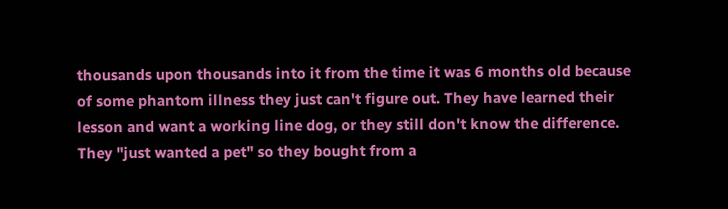thousands upon thousands into it from the time it was 6 months old because of some phantom illness they just can't figure out. They have learned their lesson and want a working line dog, or they still don't know the difference. They "just wanted a pet" so they bought from a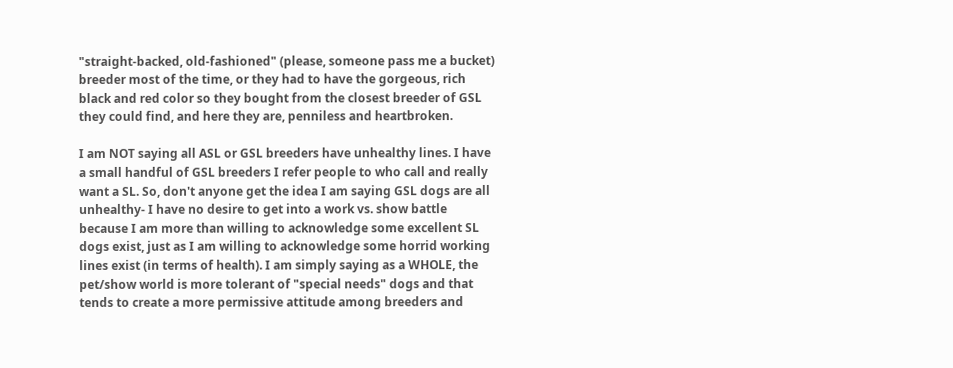"straight-backed, old-fashioned" (please, someone pass me a bucket) breeder most of the time, or they had to have the gorgeous, rich black and red color so they bought from the closest breeder of GSL they could find, and here they are, penniless and heartbroken.

I am NOT saying all ASL or GSL breeders have unhealthy lines. I have a small handful of GSL breeders I refer people to who call and really want a SL. So, don't anyone get the idea I am saying GSL dogs are all unhealthy- I have no desire to get into a work vs. show battle because I am more than willing to acknowledge some excellent SL dogs exist, just as I am willing to acknowledge some horrid working lines exist (in terms of health). I am simply saying as a WHOLE, the pet/show world is more tolerant of "special needs" dogs and that tends to create a more permissive attitude among breeders and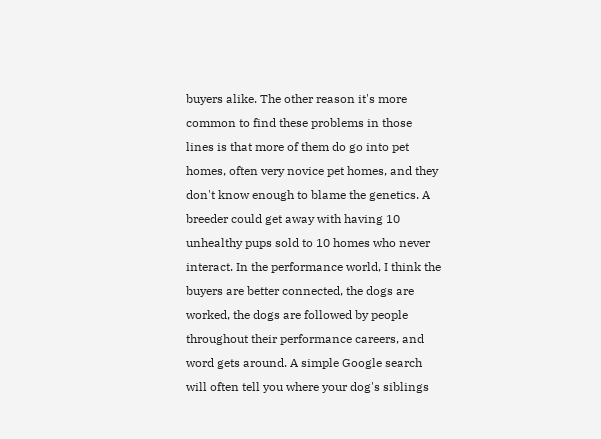buyers alike. The other reason it's more common to find these problems in those lines is that more of them do go into pet homes, often very novice pet homes, and they don't know enough to blame the genetics. A breeder could get away with having 10 unhealthy pups sold to 10 homes who never interact. In the performance world, I think the buyers are better connected, the dogs are worked, the dogs are followed by people throughout their performance careers, and word gets around. A simple Google search will often tell you where your dog's siblings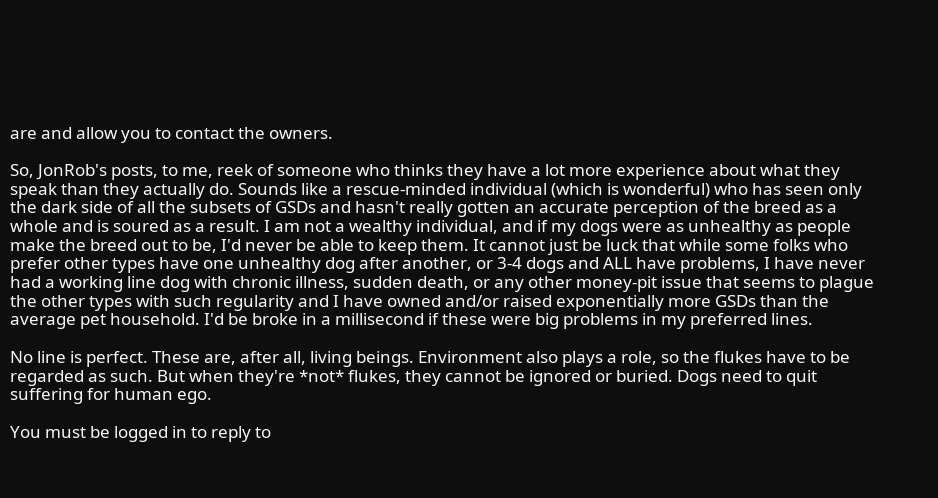are and allow you to contact the owners.

So, JonRob's posts, to me, reek of someone who thinks they have a lot more experience about what they speak than they actually do. Sounds like a rescue-minded individual (which is wonderful) who has seen only the dark side of all the subsets of GSDs and hasn't really gotten an accurate perception of the breed as a whole and is soured as a result. I am not a wealthy individual, and if my dogs were as unhealthy as people make the breed out to be, I'd never be able to keep them. It cannot just be luck that while some folks who prefer other types have one unhealthy dog after another, or 3-4 dogs and ALL have problems, I have never had a working line dog with chronic illness, sudden death, or any other money-pit issue that seems to plague the other types with such regularity and I have owned and/or raised exponentially more GSDs than the average pet household. I'd be broke in a millisecond if these were big problems in my preferred lines.

No line is perfect. These are, after all, living beings. Environment also plays a role, so the flukes have to be regarded as such. But when they're *not* flukes, they cannot be ignored or buried. Dogs need to quit suffering for human ego.

You must be logged in to reply to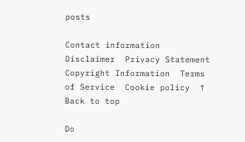posts

Contact information  Disclaimer  Privacy Statement  Copyright Information  Terms of Service  Cookie policy  ↑ Back to top

Do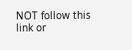NOT follow this link or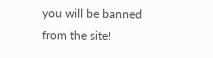you will be banned from the site!